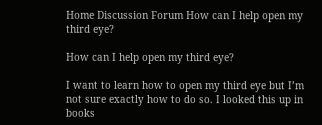Home Discussion Forum How can I help open my third eye?

How can I help open my third eye?

I want to learn how to open my third eye but I’m not sure exactly how to do so. I looked this up in books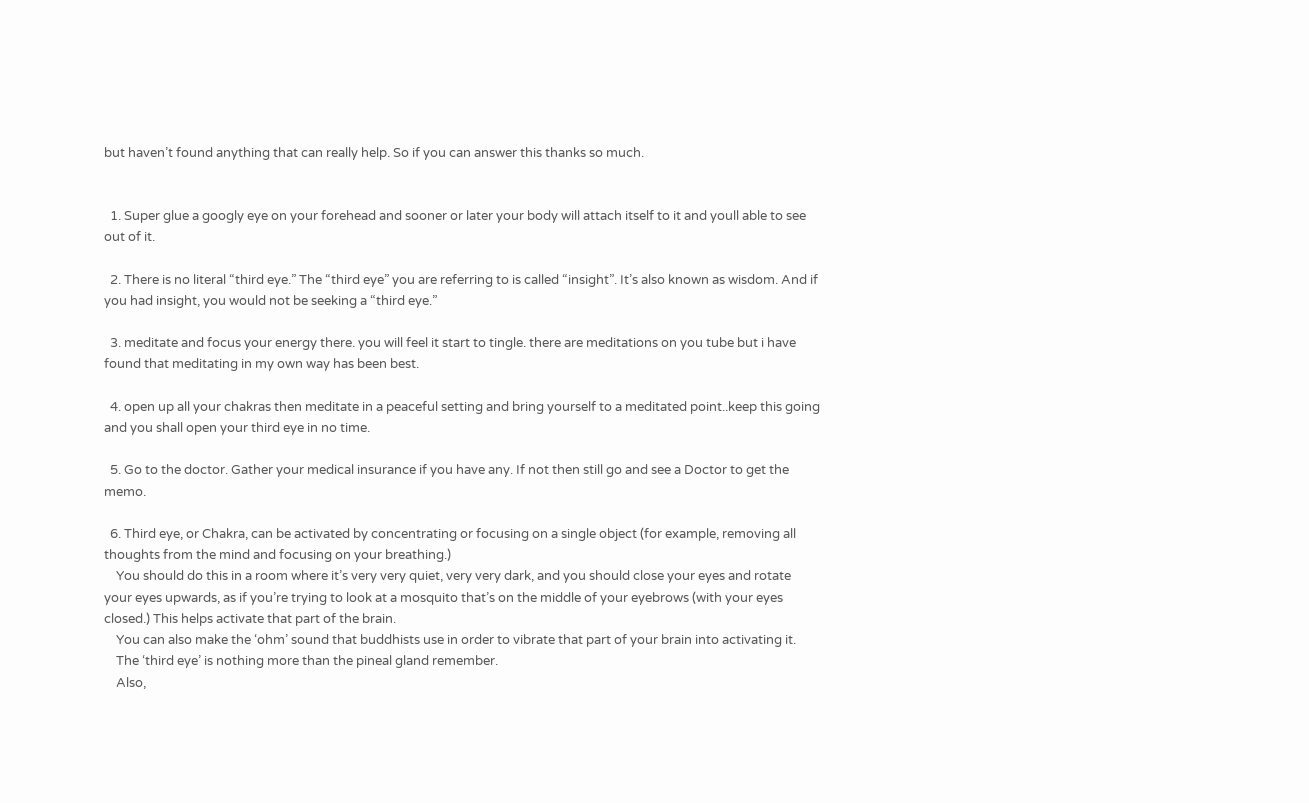but haven’t found anything that can really help. So if you can answer this thanks so much.


  1. Super glue a googly eye on your forehead and sooner or later your body will attach itself to it and youll able to see out of it.

  2. There is no literal “third eye.” The “third eye” you are referring to is called “insight”. It’s also known as wisdom. And if you had insight, you would not be seeking a “third eye.”

  3. meditate and focus your energy there. you will feel it start to tingle. there are meditations on you tube but i have found that meditating in my own way has been best.

  4. open up all your chakras then meditate in a peaceful setting and bring yourself to a meditated point..keep this going and you shall open your third eye in no time.

  5. Go to the doctor. Gather your medical insurance if you have any. If not then still go and see a Doctor to get the memo.

  6. Third eye, or Chakra, can be activated by concentrating or focusing on a single object (for example, removing all thoughts from the mind and focusing on your breathing.)
    You should do this in a room where it’s very very quiet, very very dark, and you should close your eyes and rotate your eyes upwards, as if you’re trying to look at a mosquito that’s on the middle of your eyebrows (with your eyes closed.) This helps activate that part of the brain.
    You can also make the ‘ohm’ sound that buddhists use in order to vibrate that part of your brain into activating it.
    The ‘third eye’ is nothing more than the pineal gland remember.
    Also,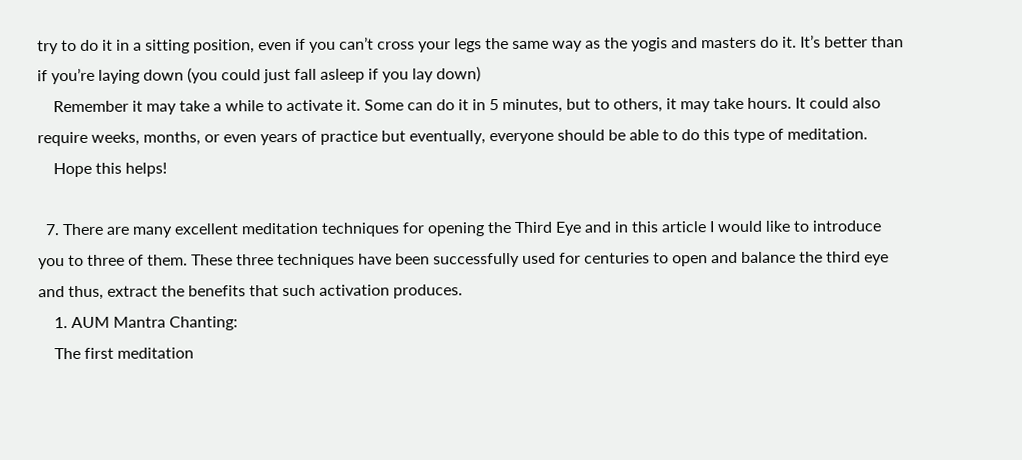try to do it in a sitting position, even if you can’t cross your legs the same way as the yogis and masters do it. It’s better than if you’re laying down (you could just fall asleep if you lay down)
    Remember it may take a while to activate it. Some can do it in 5 minutes, but to others, it may take hours. It could also require weeks, months, or even years of practice but eventually, everyone should be able to do this type of meditation.
    Hope this helps!

  7. There are many excellent meditation techniques for opening the Third Eye and in this article I would like to introduce you to three of them. These three techniques have been successfully used for centuries to open and balance the third eye and thus, extract the benefits that such activation produces.
    1. AUM Mantra Chanting:
    The first meditation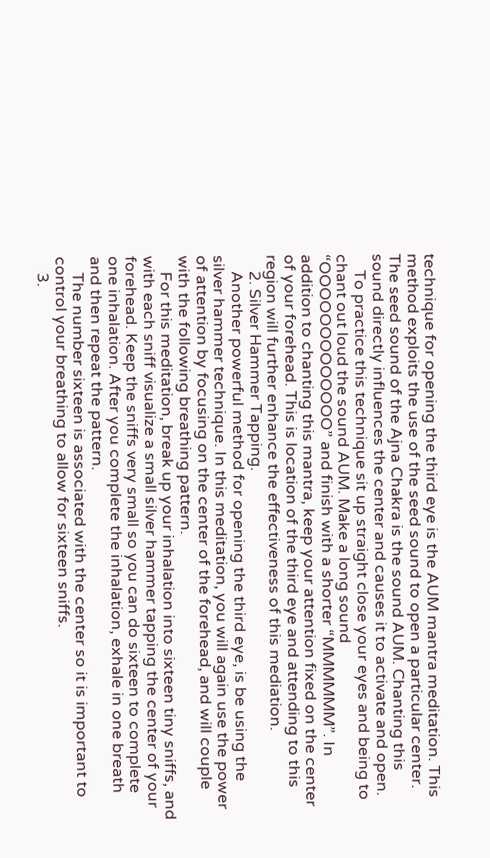technique for opening the third eye is the AUM mantra meditation. This method exploits the use of the seed sound to open a particular center. The seed sound of the Ajna Chakra is the sound AUM. Chanting this sound directly influences the center and causes it to activate and open.
    To practice this technique sit up straight close your eyes and being to chant out loud the sound AUM. Make a long sound “OOOOOOOOOOOOO” and finish with a shorter “MMMMMM”. In addition to chanting this mantra, keep your attention fixed on the center of your forehead. This is location of the third eye and attending to this region will further enhance the effectiveness of this mediation.
    2. Silver Hammer Tapping.
    Another powerful method for opening the third eye, is be using the silver hammer technique. In this meditation, you will again use the power of attention by focusing on the center of the forehead, and will couple with the following breathing pattern.
    For this meditation, break up your inhalation into sixteen tiny sniffs, and with each sniff visualize a small silver hammer tapping the center of your forehead. Keep the sniffs very small so you can do sixteen to complete one inhalation. After you complete the inhalation, exhale in one breath and then repeat the pattern.
    The number sixteen is associated with the center so it is important to control your breathing to allow for sixteen sniffs.
    3.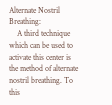Alternate Nostril Breathing:
    A third technique which can be used to activate this center is the method of alternate nostril breathing. To this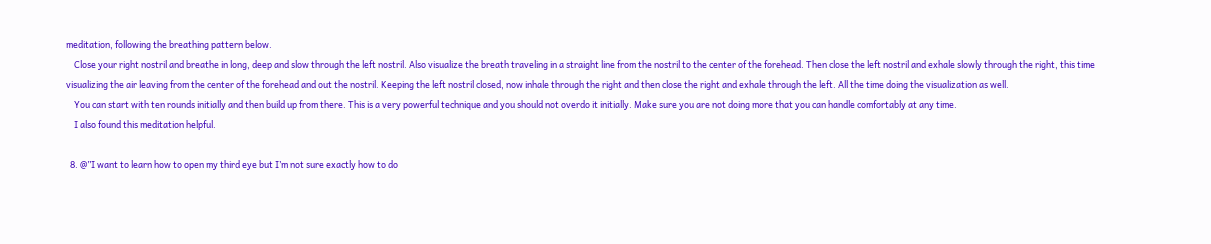meditation, following the breathing pattern below.
    Close your right nostril and breathe in long, deep and slow through the left nostril. Also visualize the breath traveling in a straight line from the nostril to the center of the forehead. Then close the left nostril and exhale slowly through the right, this time visualizing the air leaving from the center of the forehead and out the nostril. Keeping the left nostril closed, now inhale through the right and then close the right and exhale through the left. All the time doing the visualization as well.
    You can start with ten rounds initially and then build up from there. This is a very powerful technique and you should not overdo it initially. Make sure you are not doing more that you can handle comfortably at any time.
    I also found this meditation helpful.

  8. @”I want to learn how to open my third eye but I’m not sure exactly how to do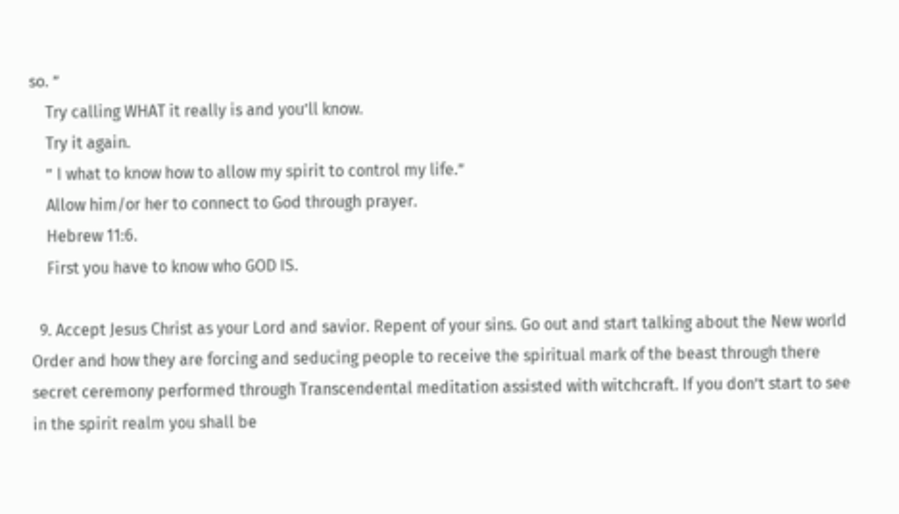so. ”
    Try calling WHAT it really is and you’ll know.
    Try it again.
    ” I what to know how to allow my spirit to control my life.”
    Allow him/or her to connect to God through prayer.
    Hebrew 11:6.
    First you have to know who GOD IS.

  9. Accept Jesus Christ as your Lord and savior. Repent of your sins. Go out and start talking about the New world Order and how they are forcing and seducing people to receive the spiritual mark of the beast through there secret ceremony performed through Transcendental meditation assisted with witchcraft. If you don’t start to see in the spirit realm you shall be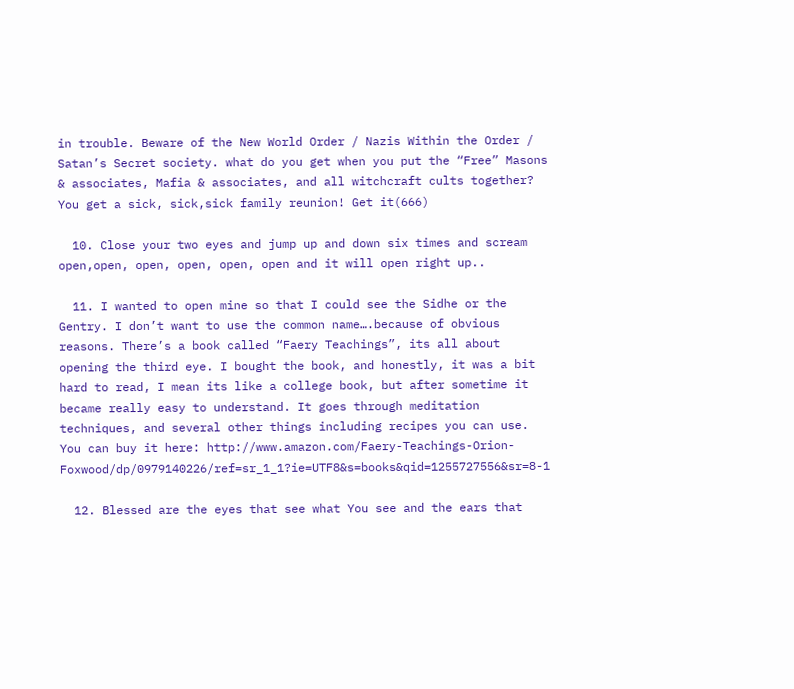in trouble. Beware of the New World Order / Nazis Within the Order / Satan’s Secret society. what do you get when you put the “Free” Masons & associates, Mafia & associates, and all witchcraft cults together? You get a sick, sick,sick family reunion! Get it(666)

  10. Close your two eyes and jump up and down six times and scream open,open, open, open, open, open and it will open right up..

  11. I wanted to open mine so that I could see the Sidhe or the Gentry. I don’t want to use the common name….because of obvious reasons. There’s a book called “Faery Teachings”, its all about opening the third eye. I bought the book, and honestly, it was a bit hard to read, I mean its like a college book, but after sometime it became really easy to understand. It goes through meditation techniques, and several other things including recipes you can use. You can buy it here: http://www.amazon.com/Faery-Teachings-Orion-Foxwood/dp/0979140226/ref=sr_1_1?ie=UTF8&s=books&qid=1255727556&sr=8-1

  12. Blessed are the eyes that see what You see and the ears that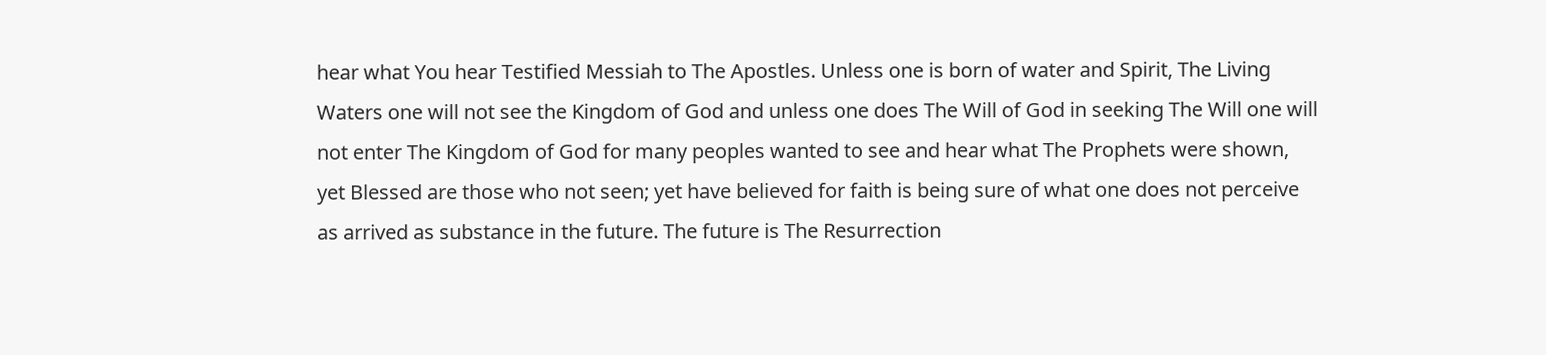hear what You hear Testified Messiah to The Apostles. Unless one is born of water and Spirit, The Living Waters one will not see the Kingdom of God and unless one does The Will of God in seeking The Will one will not enter The Kingdom of God for many peoples wanted to see and hear what The Prophets were shown, yet Blessed are those who not seen; yet have believed for faith is being sure of what one does not perceive as arrived as substance in the future. The future is The Resurrection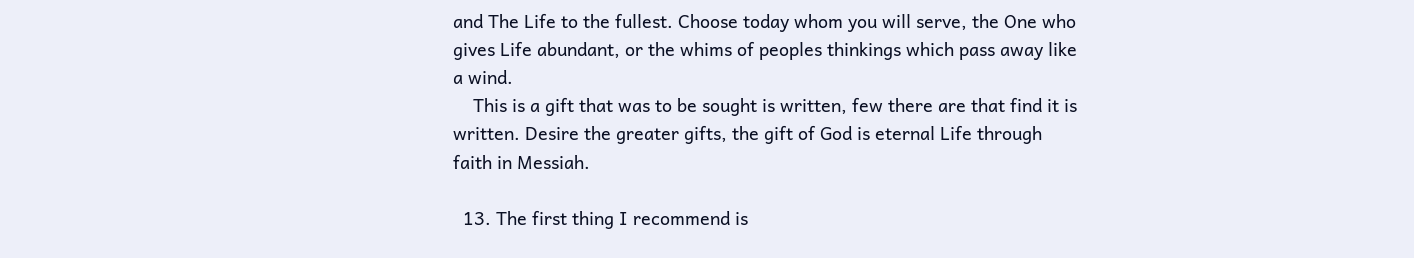and The Life to the fullest. Choose today whom you will serve, the One who gives Life abundant, or the whims of peoples thinkings which pass away like a wind.
    This is a gift that was to be sought is written, few there are that find it is written. Desire the greater gifts, the gift of God is eternal Life through faith in Messiah.

  13. The first thing I recommend is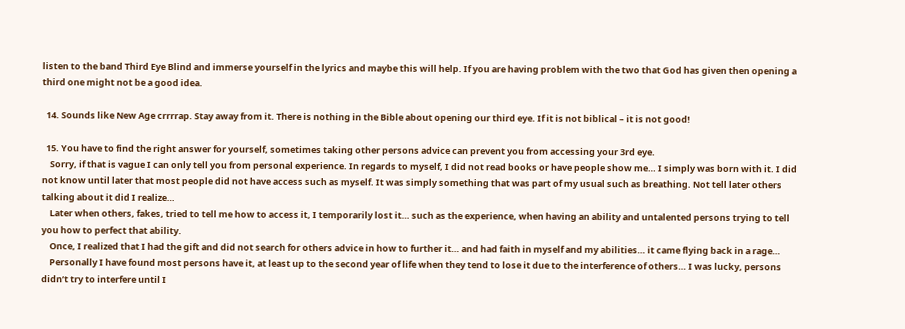listen to the band Third Eye Blind and immerse yourself in the lyrics and maybe this will help. If you are having problem with the two that God has given then opening a third one might not be a good idea.

  14. Sounds like New Age crrrrap. Stay away from it. There is nothing in the Bible about opening our third eye. If it is not biblical – it is not good!

  15. You have to find the right answer for yourself, sometimes taking other persons advice can prevent you from accessing your 3rd eye.
    Sorry, if that is vague I can only tell you from personal experience. In regards to myself, I did not read books or have people show me… I simply was born with it. I did not know until later that most people did not have access such as myself. It was simply something that was part of my usual such as breathing. Not tell later others talking about it did I realize…
    Later when others, fakes, tried to tell me how to access it, I temporarily lost it… such as the experience, when having an ability and untalented persons trying to tell you how to perfect that ability.
    Once, I realized that I had the gift and did not search for others advice in how to further it… and had faith in myself and my abilities… it came flying back in a rage…
    Personally I have found most persons have it, at least up to the second year of life when they tend to lose it due to the interference of others… I was lucky, persons didn’t try to interfere until I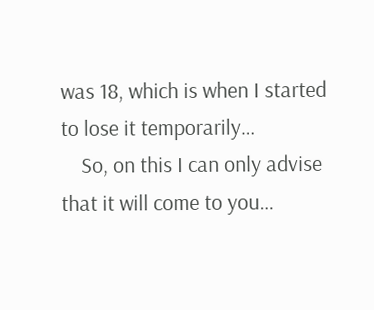was 18, which is when I started to lose it temporarily…
    So, on this I can only advise that it will come to you…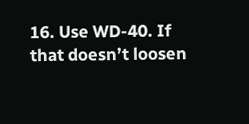16. Use WD-40. If that doesn’t loosen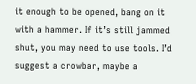it enough to be opened, bang on it with a hammer. If it’s still jammed shut, you may need to use tools. I’d suggest a crowbar, maybe a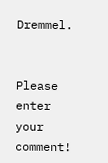Dremmel.


Please enter your comment!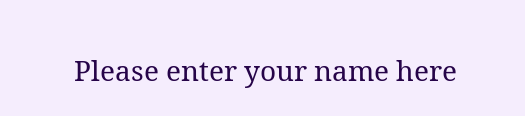Please enter your name here